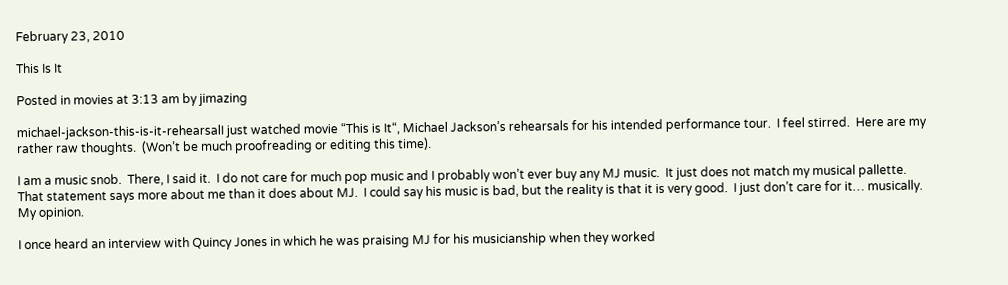February 23, 2010

This Is It

Posted in movies at 3:13 am by jimazing

michael-jackson-this-is-it-rehearsalI just watched movie “This is It“, Michael Jackson’s rehearsals for his intended performance tour.  I feel stirred.  Here are my rather raw thoughts.  (Won’t be much proofreading or editing this time).

I am a music snob.  There, I said it.  I do not care for much pop music and I probably won’t ever buy any MJ music.  It just does not match my musical pallette.  That statement says more about me than it does about MJ.  I could say his music is bad, but the reality is that it is very good.  I just don’t care for it… musically.  My opinion.

I once heard an interview with Quincy Jones in which he was praising MJ for his musicianship when they worked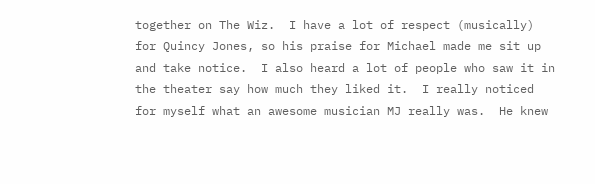together on The Wiz.  I have a lot of respect (musically) for Quincy Jones, so his praise for Michael made me sit up and take notice.  I also heard a lot of people who saw it in the theater say how much they liked it.  I really noticed for myself what an awesome musician MJ really was.  He knew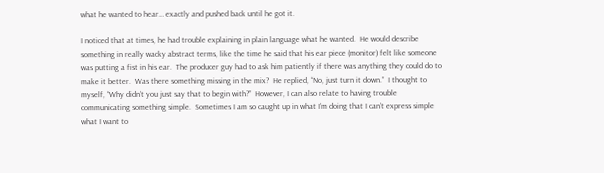what he wanted to hear… exactly and pushed back until he got it.

I noticed that at times, he had trouble explaining in plain language what he wanted.  He would describe something in really wacky abstract terms, like the time he said that his ear piece (monitor) felt like someone was putting a fist in his ear.  The producer guy had to ask him patiently if there was anything they could do to make it better.  Was there something missing in the mix?  He replied, “No, just turn it down.”  I thought to myself, “Why didn’t you just say that to begin with?”  However, I can also relate to having trouble communicating something simple.  Sometimes I am so caught up in what I’m doing that I can’t express simple what I want to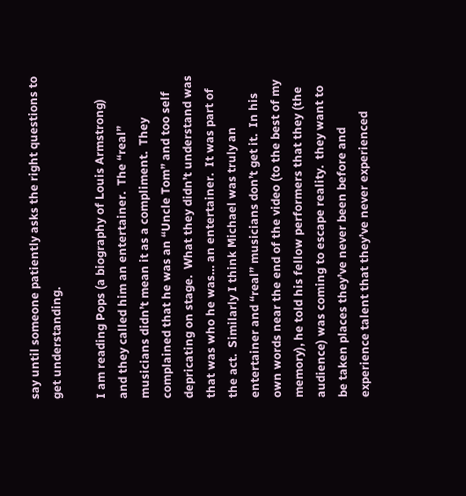say until someone patiently asks the right questions to get understanding.

I am reading Pops (a biography of Louis Armstrong) and they called him an entertainer.  The “real” musicians didn’t mean it as a compliment.  They complained that he was an “Uncle Tom” and too self depricating on stage.  What they didn’t understand was that was who he was… an entertainer.  It was part of the act.  Similarly I think Michael was truly an entertainer and “real” musicians don’t get it.  In his own words near the end of the video (to the best of my memory), he told his fellow performers that they (the audience) was coming to escape reality.  they want to be taken places they’ve never been before and experience talent that they’ve never experienced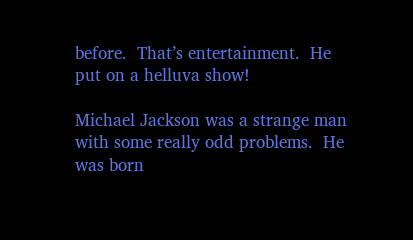before.  That’s entertainment.  He put on a helluva show!

Michael Jackson was a strange man with some really odd problems.  He was born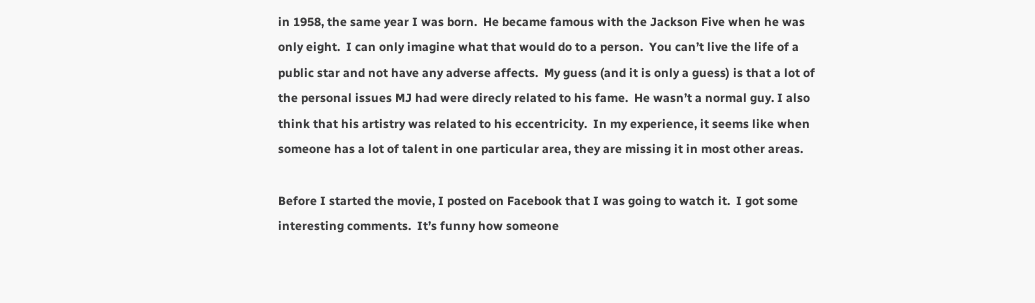in 1958, the same year I was born.  He became famous with the Jackson Five when he was only eight.  I can only imagine what that would do to a person.  You can’t live the life of a public star and not have any adverse affects.  My guess (and it is only a guess) is that a lot of the personal issues MJ had were direcly related to his fame.  He wasn’t a normal guy. I also think that his artistry was related to his eccentricity.  In my experience, it seems like when someone has a lot of talent in one particular area, they are missing it in most other areas.

Before I started the movie, I posted on Facebook that I was going to watch it.  I got some interesting comments.  It’s funny how someone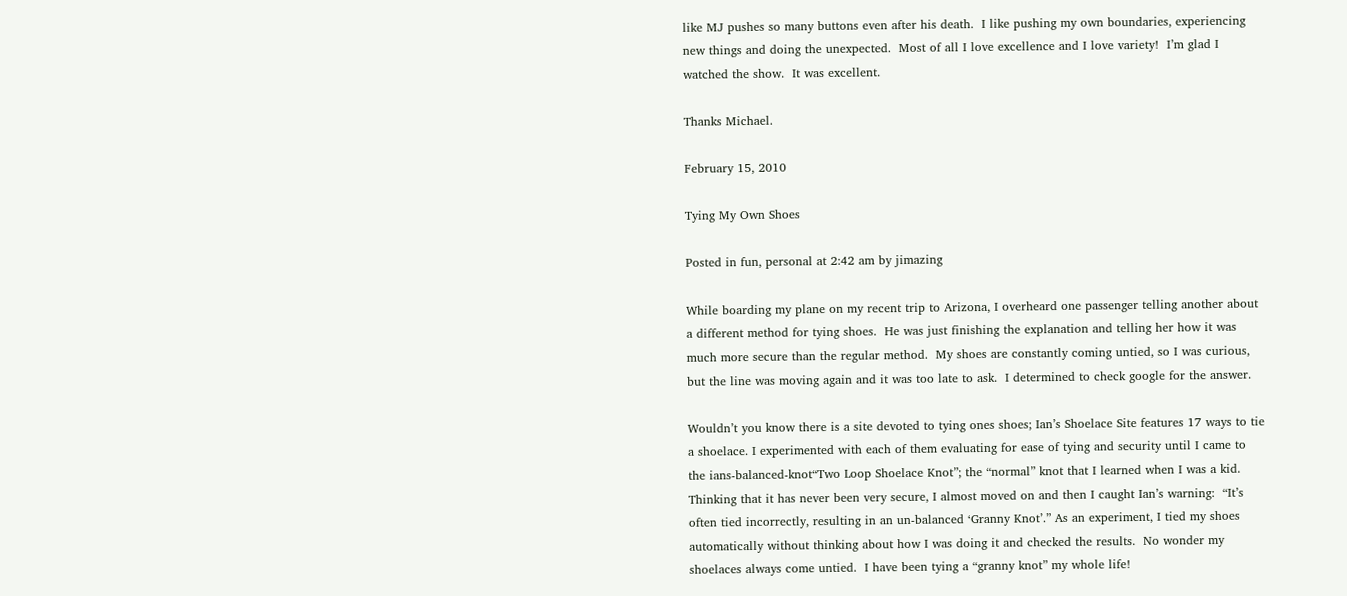like MJ pushes so many buttons even after his death.  I like pushing my own boundaries, experiencing new things and doing the unexpected.  Most of all I love excellence and I love variety!  I’m glad I watched the show.  It was excellent.

Thanks Michael.

February 15, 2010

Tying My Own Shoes

Posted in fun, personal at 2:42 am by jimazing

While boarding my plane on my recent trip to Arizona, I overheard one passenger telling another about a different method for tying shoes.  He was just finishing the explanation and telling her how it was much more secure than the regular method.  My shoes are constantly coming untied, so I was curious, but the line was moving again and it was too late to ask.  I determined to check google for the answer.

Wouldn’t you know there is a site devoted to tying ones shoes; Ian’s Shoelace Site features 17 ways to tie a shoelace. I experimented with each of them evaluating for ease of tying and security until I came to the ians-balanced-knot“Two Loop Shoelace Knot”; the “normal” knot that I learned when I was a kid.  Thinking that it has never been very secure, I almost moved on and then I caught Ian’s warning:  “It’s often tied incorrectly, resulting in an un-balanced ‘Granny Knot’.” As an experiment, I tied my shoes automatically without thinking about how I was doing it and checked the results.  No wonder my shoelaces always come untied.  I have been tying a “granny knot” my whole life!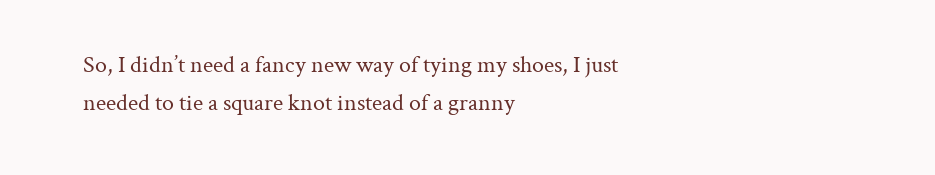So, I didn’t need a fancy new way of tying my shoes, I just needed to tie a square knot instead of a granny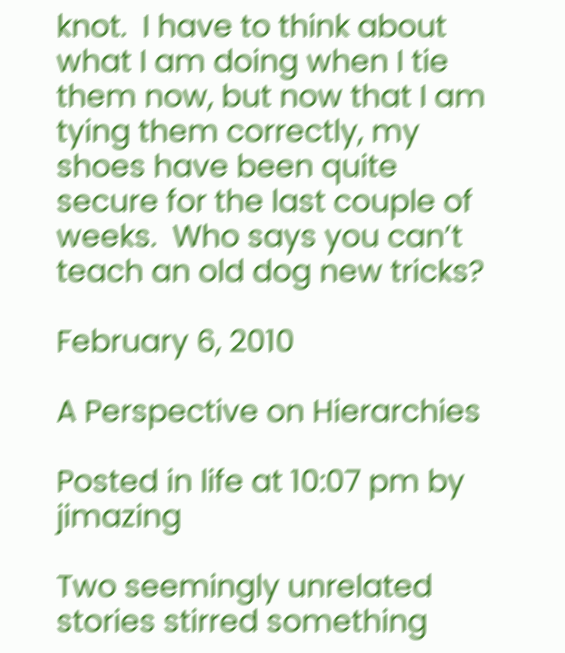knot.  I have to think about what I am doing when I tie them now, but now that I am tying them correctly, my shoes have been quite secure for the last couple of weeks.  Who says you can’t teach an old dog new tricks?

February 6, 2010

A Perspective on Hierarchies

Posted in life at 10:07 pm by jimazing

Two seemingly unrelated stories stirred something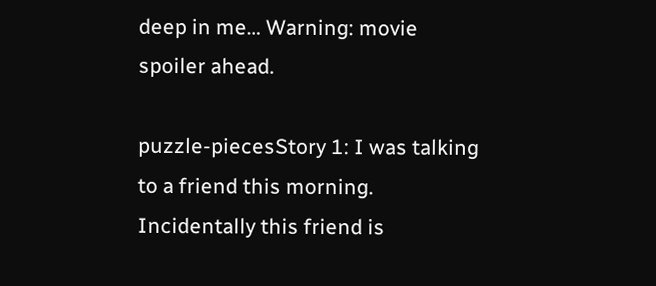deep in me… Warning: movie spoiler ahead.

puzzle-piecesStory 1: I was talking to a friend this morning.  Incidentally this friend is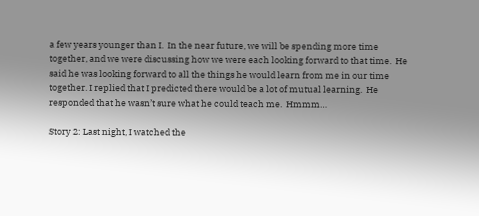a few years younger than I.  In the near future, we will be spending more time together, and we were discussing how we were each looking forward to that time.  He said he was looking forward to all the things he would learn from me in our time together. I replied that I predicted there would be a lot of mutual learning.  He responded that he wasn’t sure what he could teach me.  Hmmm…

Story 2: Last night, I watched the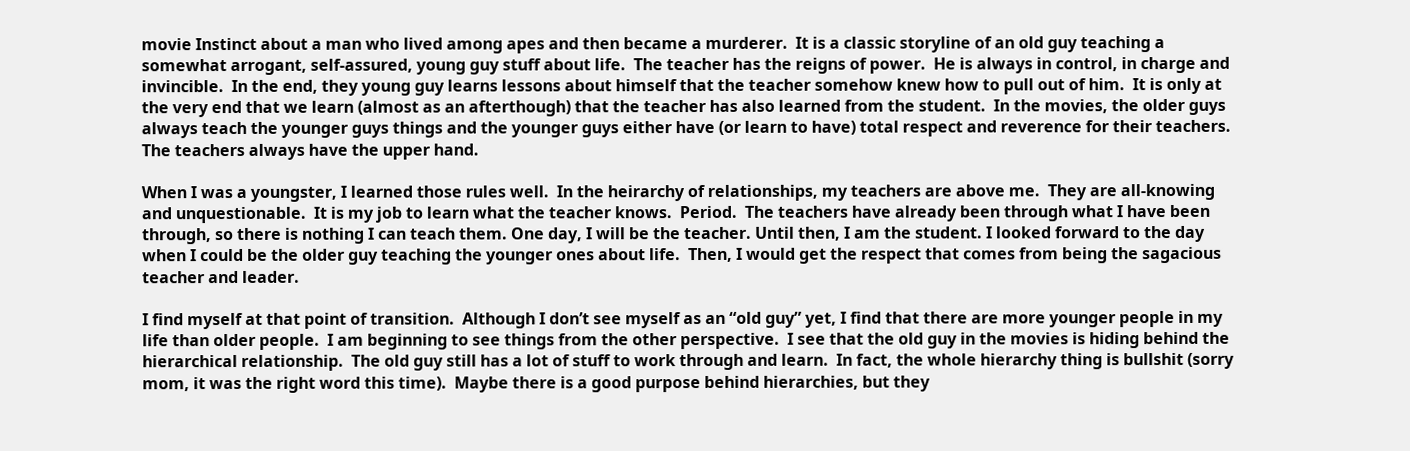movie Instinct about a man who lived among apes and then became a murderer.  It is a classic storyline of an old guy teaching a somewhat arrogant, self-assured, young guy stuff about life.  The teacher has the reigns of power.  He is always in control, in charge and invincible.  In the end, they young guy learns lessons about himself that the teacher somehow knew how to pull out of him.  It is only at the very end that we learn (almost as an afterthough) that the teacher has also learned from the student.  In the movies, the older guys always teach the younger guys things and the younger guys either have (or learn to have) total respect and reverence for their teachers.  The teachers always have the upper hand.

When I was a youngster, I learned those rules well.  In the heirarchy of relationships, my teachers are above me.  They are all-knowing and unquestionable.  It is my job to learn what the teacher knows.  Period.  The teachers have already been through what I have been through, so there is nothing I can teach them. One day, I will be the teacher. Until then, I am the student. I looked forward to the day when I could be the older guy teaching the younger ones about life.  Then, I would get the respect that comes from being the sagacious teacher and leader.

I find myself at that point of transition.  Although I don’t see myself as an “old guy” yet, I find that there are more younger people in my life than older people.  I am beginning to see things from the other perspective.  I see that the old guy in the movies is hiding behind the hierarchical relationship.  The old guy still has a lot of stuff to work through and learn.  In fact, the whole hierarchy thing is bullshit (sorry mom, it was the right word this time).  Maybe there is a good purpose behind hierarchies, but they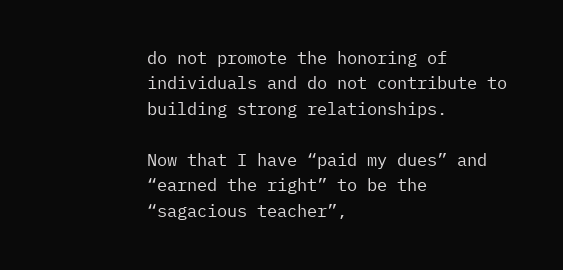do not promote the honoring of individuals and do not contribute to building strong relationships.

Now that I have “paid my dues” and “earned the right” to be the “sagacious teacher”,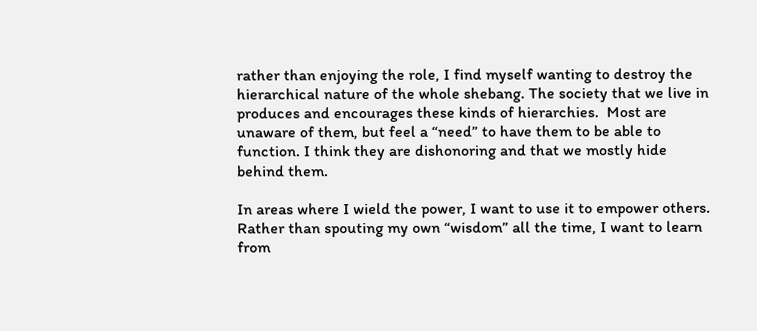rather than enjoying the role, I find myself wanting to destroy the hierarchical nature of the whole shebang. The society that we live in produces and encourages these kinds of hierarchies.  Most are unaware of them, but feel a “need” to have them to be able to function. I think they are dishonoring and that we mostly hide behind them.

In areas where I wield the power, I want to use it to empower others.  Rather than spouting my own “wisdom” all the time, I want to learn from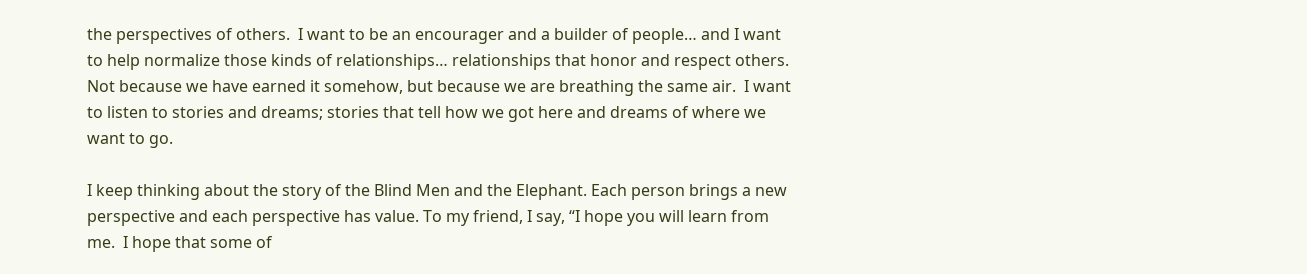the perspectives of others.  I want to be an encourager and a builder of people… and I want to help normalize those kinds of relationships… relationships that honor and respect others.  Not because we have earned it somehow, but because we are breathing the same air.  I want to listen to stories and dreams; stories that tell how we got here and dreams of where we want to go.

I keep thinking about the story of the Blind Men and the Elephant. Each person brings a new perspective and each perspective has value. To my friend, I say, “I hope you will learn from me.  I hope that some of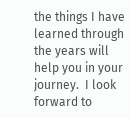the things I have learned through the years will help you in your journey.  I look forward to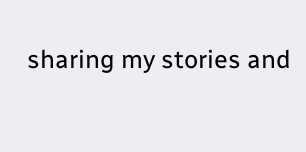sharing my stories and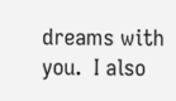dreams with you.  I also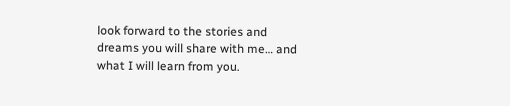look forward to the stories and dreams you will share with me… and what I will learn from you.